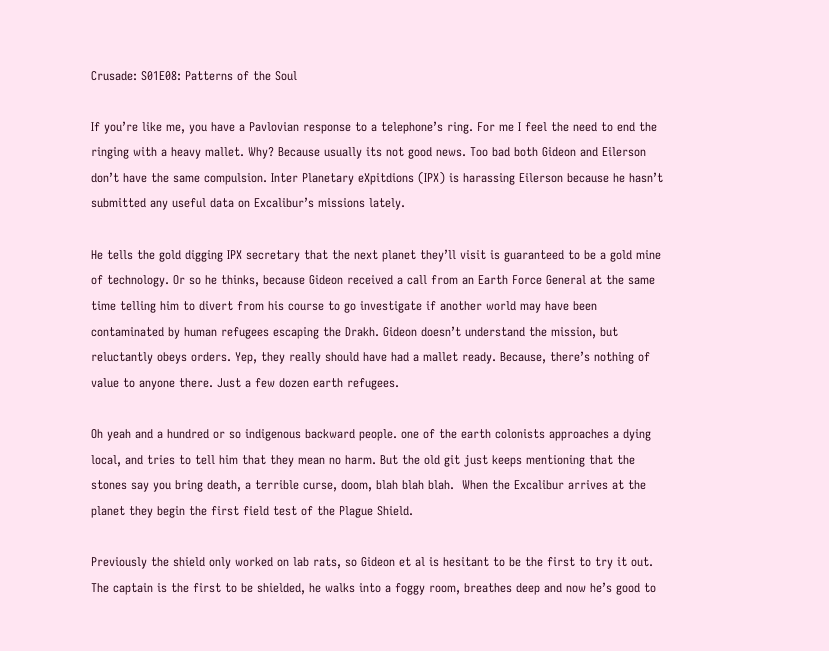Crusade: S01E08: Patterns of the Soul

If you’re like me, you have a Pavlovian response to a telephone’s ring. For me I feel the need to end the ringing with a heavy mallet. Why? Because usually its not good news. Too bad both Gideon and Eilerson don’t have the same compulsion. Inter Planetary eXpitdions (IPX) is harassing Eilerson because he hasn’t submitted any useful data on Excalibur’s missions lately.

He tells the gold digging IPX secretary that the next planet they’ll visit is guaranteed to be a gold mine of technology. Or so he thinks, because Gideon received a call from an Earth Force General at the same time telling him to divert from his course to go investigate if another world may have been contaminated by human refugees escaping the Drakh. Gideon doesn’t understand the mission, but reluctantly obeys orders. Yep, they really should have had a mallet ready. Because, there’s nothing of value to anyone there. Just a few dozen earth refugees.

Oh yeah and a hundred or so indigenous backward people. one of the earth colonists approaches a dying local, and tries to tell him that they mean no harm. But the old git just keeps mentioning that the stones say you bring death, a terrible curse, doom, blah blah blah.  When the Excalibur arrives at the planet they begin the first field test of the Plague Shield.

Previously the shield only worked on lab rats, so Gideon et al is hesitant to be the first to try it out. The captain is the first to be shielded, he walks into a foggy room, breathes deep and now he’s good to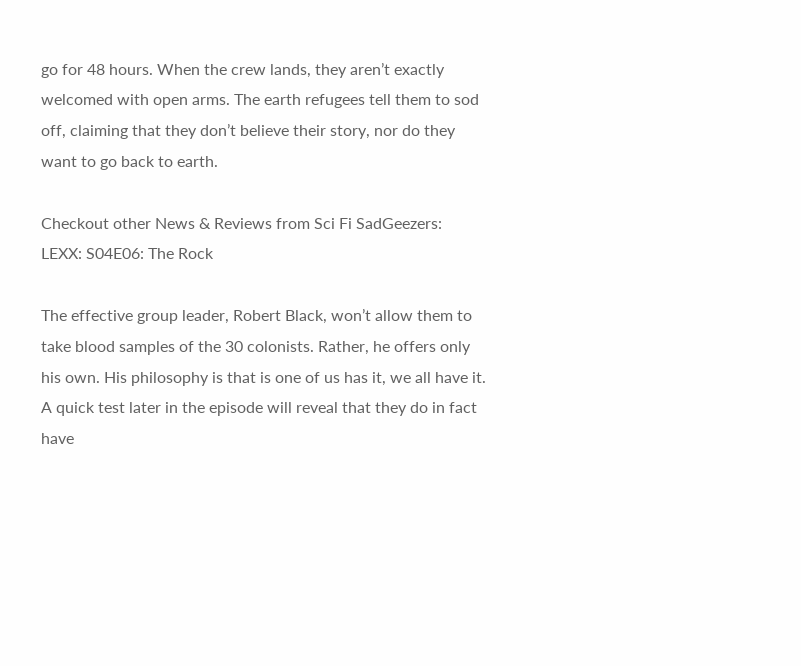go for 48 hours. When the crew lands, they aren’t exactly welcomed with open arms. The earth refugees tell them to sod off, claiming that they don’t believe their story, nor do they want to go back to earth.

Checkout other News & Reviews from Sci Fi SadGeezers:
LEXX: S04E06: The Rock

The effective group leader, Robert Black, won’t allow them to take blood samples of the 30 colonists. Rather, he offers only his own. His philosophy is that is one of us has it, we all have it. A quick test later in the episode will reveal that they do in fact have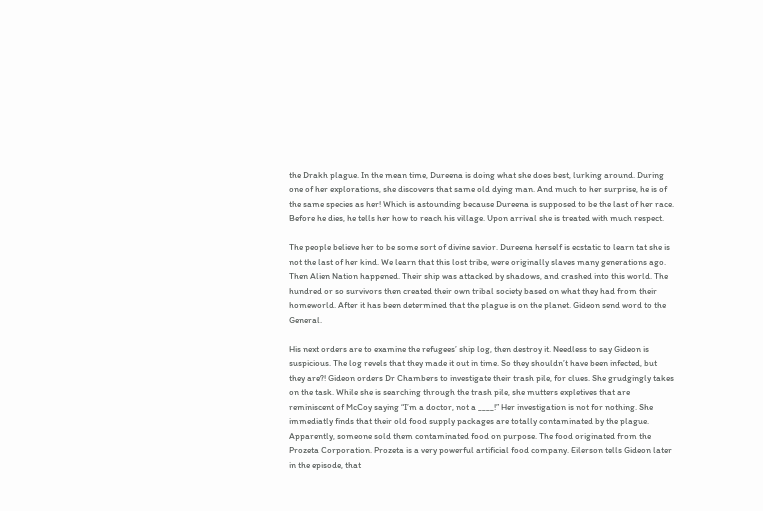the Drakh plague. In the mean time, Dureena is doing what she does best, lurking around. During one of her explorations, she discovers that same old dying man. And much to her surprise, he is of the same species as her! Which is astounding because Dureena is supposed to be the last of her race. Before he dies, he tells her how to reach his village. Upon arrival she is treated with much respect.

The people believe her to be some sort of divine savior. Dureena herself is ecstatic to learn tat she is not the last of her kind. We learn that this lost tribe, were originally slaves many generations ago. Then Alien Nation happened. Their ship was attacked by shadows, and crashed into this world. The hundred or so survivors then created their own tribal society based on what they had from their homeworld. After it has been determined that the plague is on the planet. Gideon send word to the General.

His next orders are to examine the refugees’ ship log, then destroy it. Needless to say Gideon is suspicious. The log revels that they made it out in time. So they shouldn’t have been infected, but they are?! Gideon orders Dr Chambers to investigate their trash pile, for clues. She grudgingly takes on the task. While she is searching through the trash pile, she mutters expletives that are reminiscent of McCoy saying “I’m a doctor, not a ____!” Her investigation is not for nothing. She immediatly finds that their old food supply packages are totally contaminated by the plague. Apparently, someone sold them contaminated food on purpose. The food originated from the Prozeta Corporation. Prozeta is a very powerful artificial food company. Eilerson tells Gideon later in the episode, that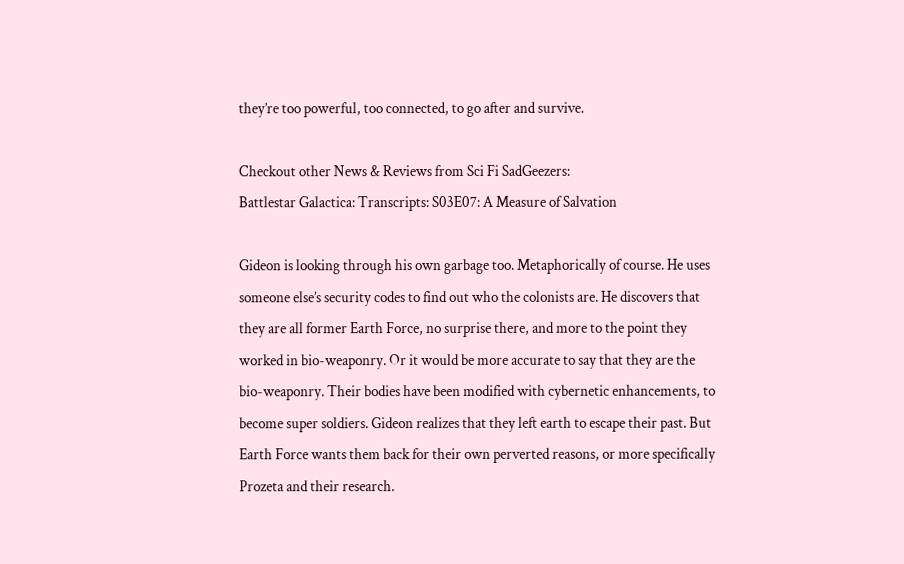they’re too powerful, too connected, to go after and survive.

Checkout other News & Reviews from Sci Fi SadGeezers:
Battlestar Galactica: Transcripts: S03E07: A Measure of Salvation

Gideon is looking through his own garbage too. Metaphorically of course. He uses someone else’s security codes to find out who the colonists are. He discovers that they are all former Earth Force, no surprise there, and more to the point they worked in bio-weaponry. Or it would be more accurate to say that they are the bio-weaponry. Their bodies have been modified with cybernetic enhancements, to become super soldiers. Gideon realizes that they left earth to escape their past. But Earth Force wants them back for their own perverted reasons, or more specifically Prozeta and their research.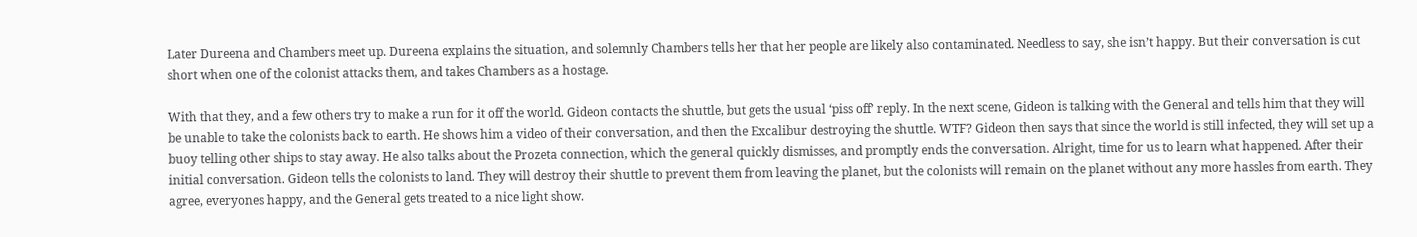Later Dureena and Chambers meet up. Dureena explains the situation, and solemnly Chambers tells her that her people are likely also contaminated. Needless to say, she isn’t happy. But their conversation is cut short when one of the colonist attacks them, and takes Chambers as a hostage.

With that they, and a few others try to make a run for it off the world. Gideon contacts the shuttle, but gets the usual ‘piss off’ reply. In the next scene, Gideon is talking with the General and tells him that they will be unable to take the colonists back to earth. He shows him a video of their conversation, and then the Excalibur destroying the shuttle. WTF? Gideon then says that since the world is still infected, they will set up a buoy telling other ships to stay away. He also talks about the Prozeta connection, which the general quickly dismisses, and promptly ends the conversation. Alright, time for us to learn what happened. After their initial conversation. Gideon tells the colonists to land. They will destroy their shuttle to prevent them from leaving the planet, but the colonists will remain on the planet without any more hassles from earth. They agree, everyones happy, and the General gets treated to a nice light show.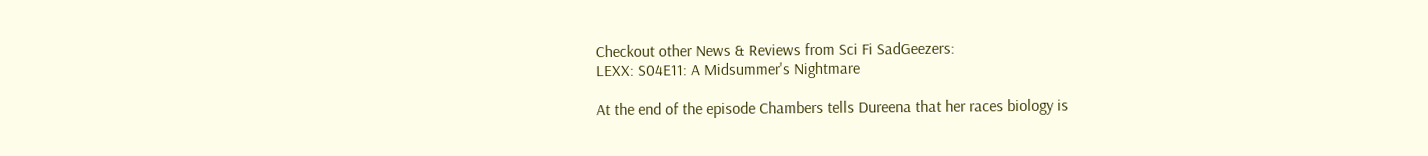Checkout other News & Reviews from Sci Fi SadGeezers:
LEXX: S04E11: A Midsummer's Nightmare

At the end of the episode Chambers tells Dureena that her races biology is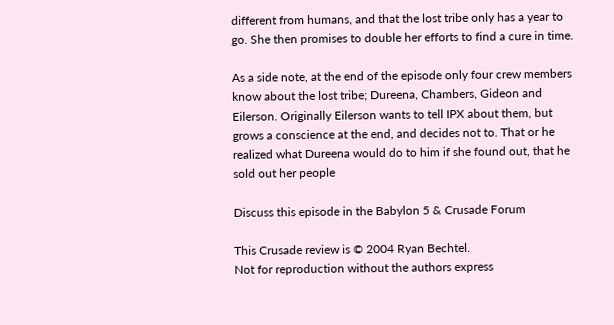different from humans, and that the lost tribe only has a year to go. She then promises to double her efforts to find a cure in time.

As a side note, at the end of the episode only four crew members know about the lost tribe; Dureena, Chambers, Gideon and Eilerson. Originally Eilerson wants to tell IPX about them, but grows a conscience at the end, and decides not to. That or he realized what Dureena would do to him if she found out, that he sold out her people

Discuss this episode in the Babylon 5 & Crusade Forum

This Crusade review is © 2004 Ryan Bechtel.
Not for reproduction without the authors express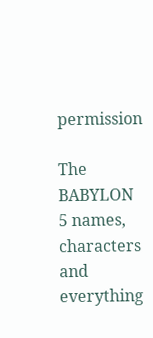permission

The BABYLON 5 names, characters and everything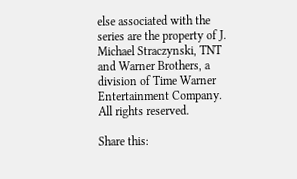else associated with the series are the property of J. Michael Straczynski, TNT and Warner Brothers, a division of Time Warner Entertainment Company. All rights reserved.

Share this: